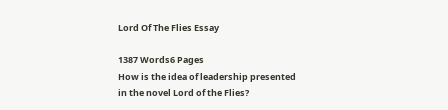Lord Of The Flies Essay

1387 Words6 Pages
How is the idea of leadership presented in the novel Lord of the Flies?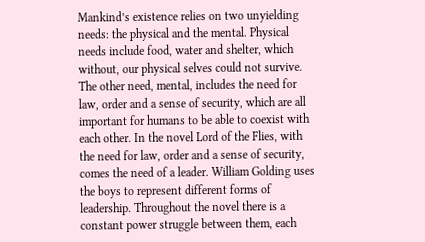Mankind’s existence relies on two unyielding needs: the physical and the mental. Physical needs include food, water and shelter, which without, our physical selves could not survive. The other need, mental, includes the need for law, order and a sense of security, which are all important for humans to be able to coexist with each other. In the novel Lord of the Flies, with the need for law, order and a sense of security, comes the need of a leader. William Golding uses the boys to represent different forms of leadership. Throughout the novel there is a constant power struggle between them, each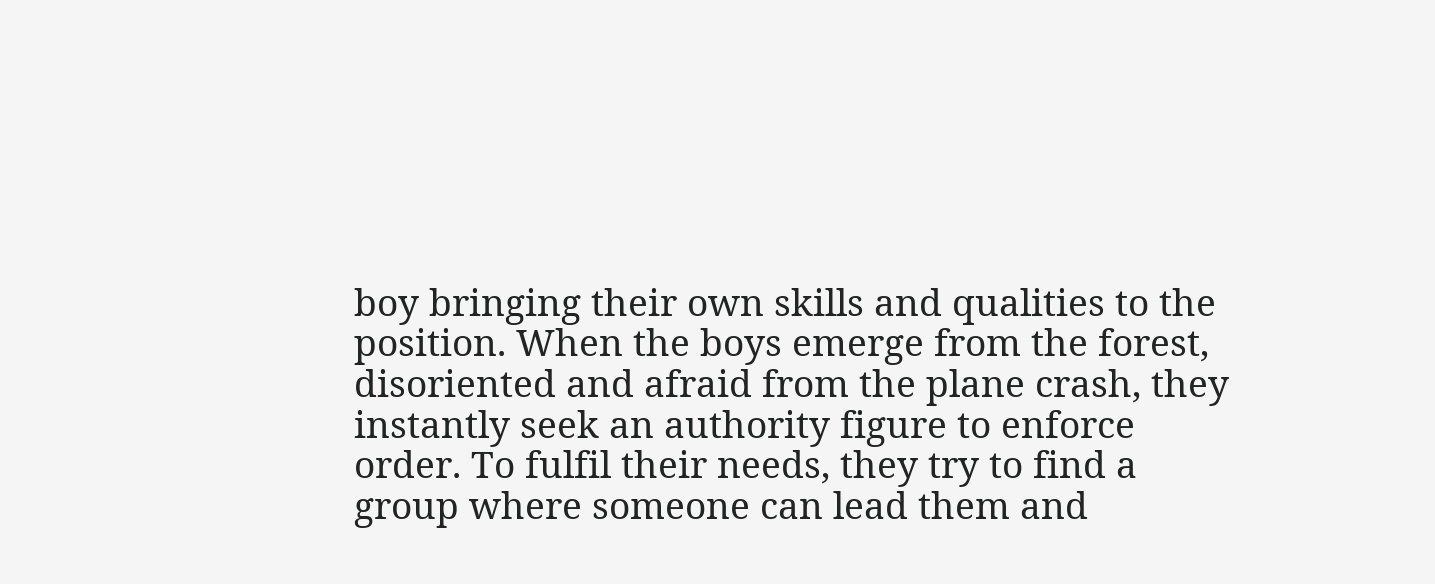boy bringing their own skills and qualities to the position. When the boys emerge from the forest, disoriented and afraid from the plane crash, they instantly seek an authority figure to enforce order. To fulfil their needs, they try to find a group where someone can lead them and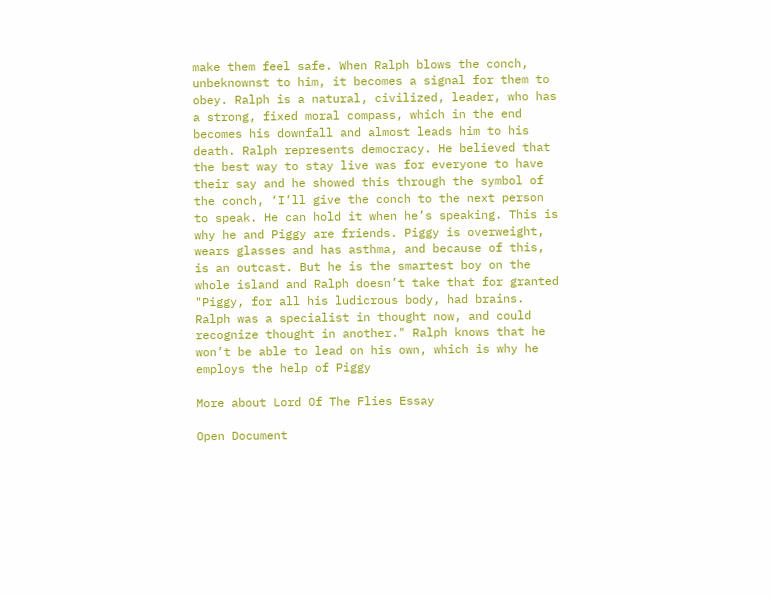make them feel safe. When Ralph blows the conch, unbeknownst to him, it becomes a signal for them to obey. Ralph is a natural, civilized, leader, who has a strong, fixed moral compass, which in the end becomes his downfall and almost leads him to his death. Ralph represents democracy. He believed that the best way to stay live was for everyone to have their say and he showed this through the symbol of the conch, ‘I’ll give the conch to the next person to speak. He can hold it when he’s speaking. This is why he and Piggy are friends. Piggy is overweight, wears glasses and has asthma, and because of this, is an outcast. But he is the smartest boy on the whole island and Ralph doesn’t take that for granted "Piggy, for all his ludicrous body, had brains. Ralph was a specialist in thought now, and could recognize thought in another." Ralph knows that he won’t be able to lead on his own, which is why he employs the help of Piggy

More about Lord Of The Flies Essay

Open Document